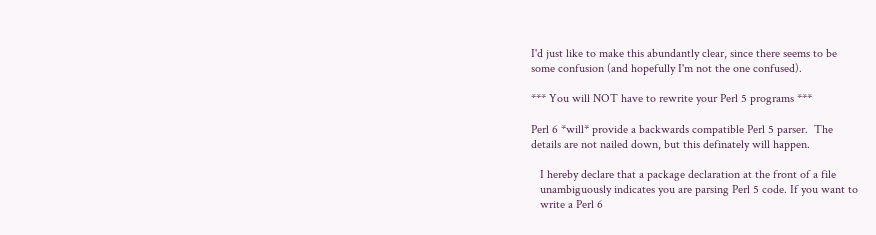I'd just like to make this abundantly clear, since there seems to be
some confusion (and hopefully I'm not the one confused).

*** You will NOT have to rewrite your Perl 5 programs ***

Perl 6 *will* provide a backwards compatible Perl 5 parser.  The
details are not nailed down, but this definately will happen.

   I hereby declare that a package declaration at the front of a file
   unambiguously indicates you are parsing Perl 5 code. If you want to
   write a Perl 6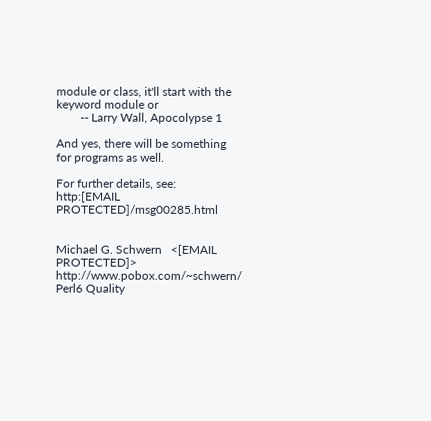module or class, it'll start with the keyword module or
        -- Larry Wall, Apocolypse 1

And yes, there will be something for programs as well.

For further details, see:
http:[EMAIL PROTECTED]/msg00285.html


Michael G. Schwern   <[EMAIL PROTECTED]>    http://www.pobox.com/~schwern/
Perl6 Quality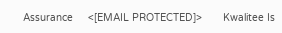Assurance     <[EMAIL PROTECTED]>       Kwalitee Is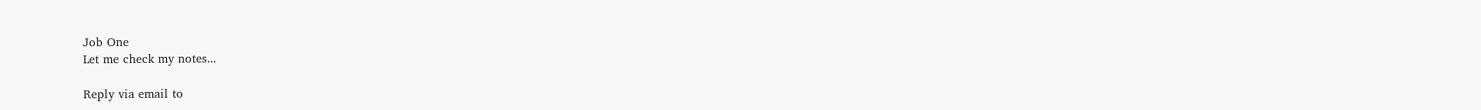Job One
Let me check my notes...

Reply via email to